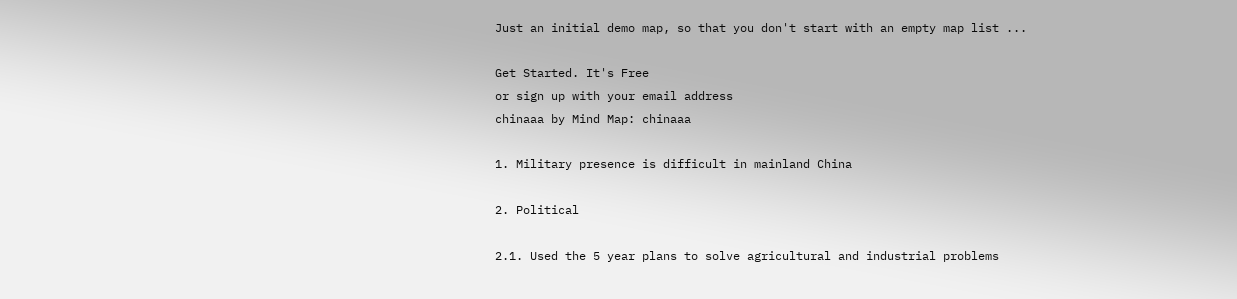Just an initial demo map, so that you don't start with an empty map list ...

Get Started. It's Free
or sign up with your email address
chinaaa by Mind Map: chinaaa

1. Military presence is difficult in mainland China

2. Political

2.1. Used the 5 year plans to solve agricultural and industrial problems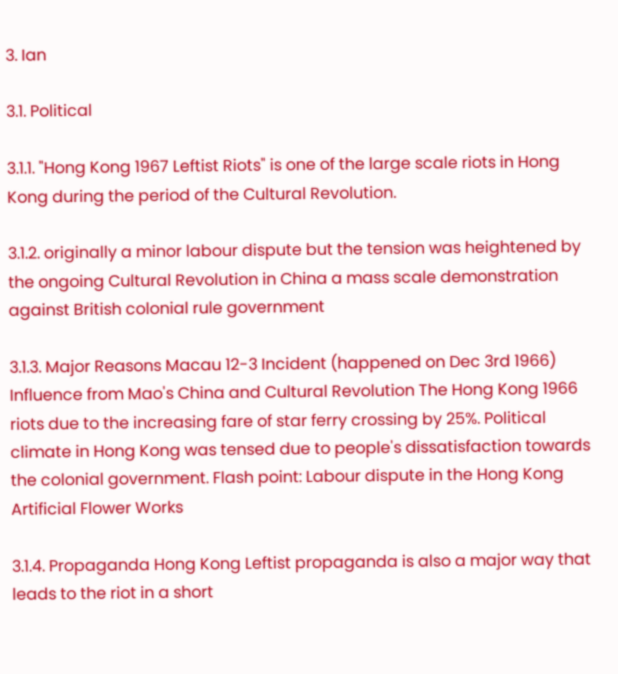3. Ian

3.1. Political

3.1.1. "Hong Kong 1967 Leftist Riots" is one of the large scale riots in Hong Kong during the period of the Cultural Revolution.

3.1.2. originally a minor labour dispute but the tension was heightened by the ongoing Cultural Revolution in China a mass scale demonstration against British colonial rule government

3.1.3. Major Reasons Macau 12-3 Incident (happened on Dec 3rd 1966) Influence from Mao's China and Cultural Revolution The Hong Kong 1966 riots due to the increasing fare of star ferry crossing by 25%. Political climate in Hong Kong was tensed due to people's dissatisfaction towards the colonial government. Flash point: Labour dispute in the Hong Kong Artificial Flower Works

3.1.4. Propaganda Hong Kong Leftist propaganda is also a major way that leads to the riot in a short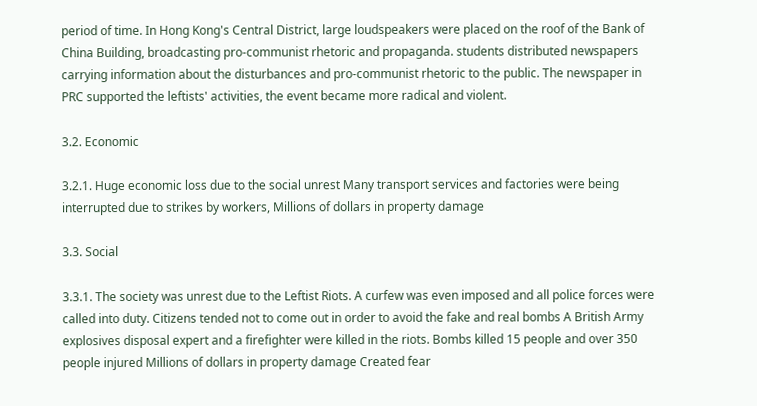period of time. In Hong Kong's Central District, large loudspeakers were placed on the roof of the Bank of China Building, broadcasting pro-communist rhetoric and propaganda. students distributed newspapers carrying information about the disturbances and pro-communist rhetoric to the public. The newspaper in PRC supported the leftists' activities, the event became more radical and violent.

3.2. Economic

3.2.1. Huge economic loss due to the social unrest Many transport services and factories were being interrupted due to strikes by workers, Millions of dollars in property damage

3.3. Social

3.3.1. The society was unrest due to the Leftist Riots. A curfew was even imposed and all police forces were called into duty. Citizens tended not to come out in order to avoid the fake and real bombs A British Army explosives disposal expert and a firefighter were killed in the riots. Bombs killed 15 people and over 350 people injured Millions of dollars in property damage Created fear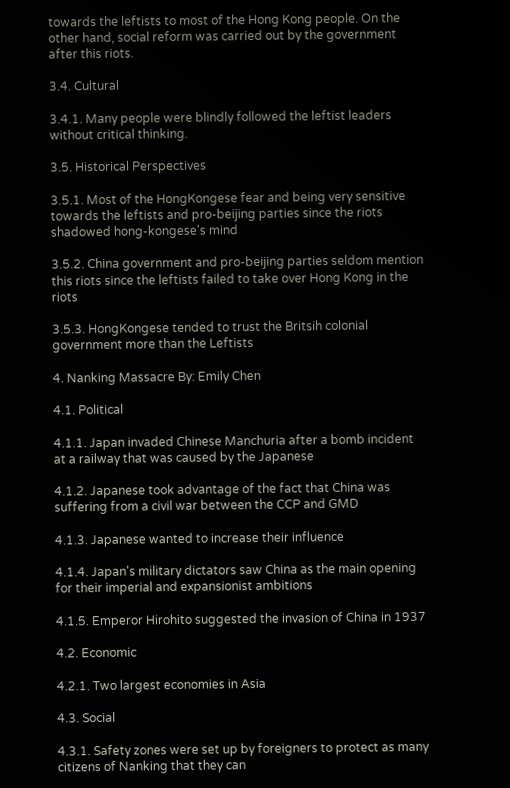towards the leftists to most of the Hong Kong people. On the other hand, social reform was carried out by the government after this riots.

3.4. Cultural

3.4.1. Many people were blindly followed the leftist leaders without critical thinking.

3.5. Historical Perspectives

3.5.1. Most of the HongKongese fear and being very sensitive towards the leftists and pro-beijing parties since the riots shadowed hong-kongese's mind

3.5.2. China government and pro-beijing parties seldom mention this riots since the leftists failed to take over Hong Kong in the riots

3.5.3. HongKongese tended to trust the Britsih colonial government more than the Leftists

4. Nanking Massacre By: Emily Chen

4.1. Political

4.1.1. Japan invaded Chinese Manchuria after a bomb incident at a railway that was caused by the Japanese

4.1.2. Japanese took advantage of the fact that China was suffering from a civil war between the CCP and GMD

4.1.3. Japanese wanted to increase their influence

4.1.4. Japan's military dictators saw China as the main opening for their imperial and expansionist ambitions

4.1.5. Emperor Hirohito suggested the invasion of China in 1937

4.2. Economic

4.2.1. Two largest economies in Asia

4.3. Social

4.3.1. Safety zones were set up by foreigners to protect as many citizens of Nanking that they can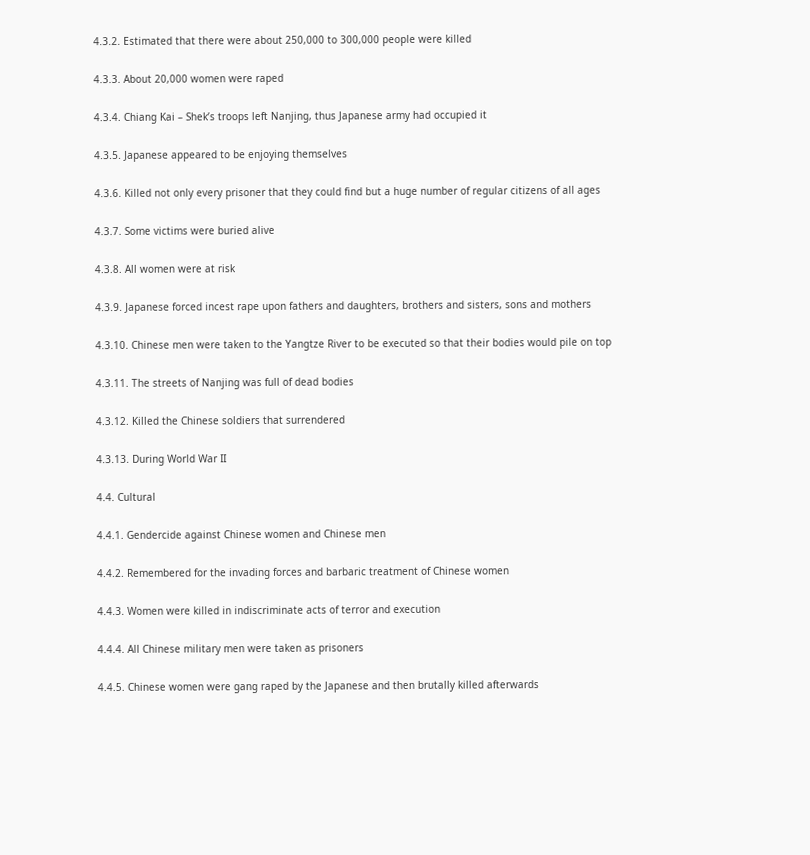4.3.2. Estimated that there were about 250,000 to 300,000 people were killed

4.3.3. About 20,000 women were raped

4.3.4. Chiang Kai – Shek’s troops left Nanjing, thus Japanese army had occupied it

4.3.5. Japanese appeared to be enjoying themselves

4.3.6. Killed not only every prisoner that they could find but a huge number of regular citizens of all ages

4.3.7. Some victims were buried alive

4.3.8. All women were at risk

4.3.9. Japanese forced incest rape upon fathers and daughters, brothers and sisters, sons and mothers

4.3.10. Chinese men were taken to the Yangtze River to be executed so that their bodies would pile on top

4.3.11. The streets of Nanjing was full of dead bodies

4.3.12. Killed the Chinese soldiers that surrendered

4.3.13. During World War II

4.4. Cultural

4.4.1. Gendercide against Chinese women and Chinese men

4.4.2. Remembered for the invading forces and barbaric treatment of Chinese women

4.4.3. Women were killed in indiscriminate acts of terror and execution

4.4.4. All Chinese military men were taken as prisoners

4.4.5. Chinese women were gang raped by the Japanese and then brutally killed afterwards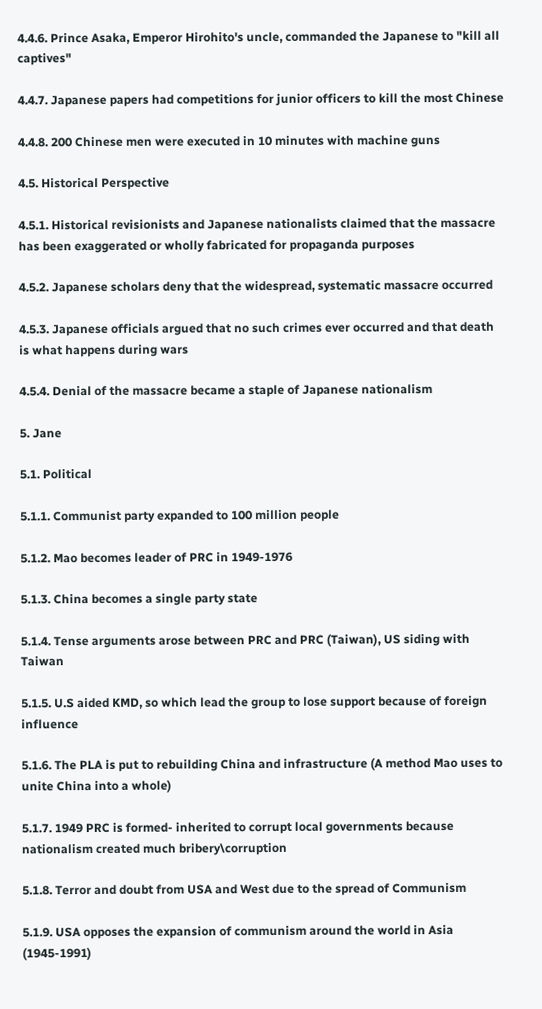4.4.6. Prince Asaka, Emperor Hirohito's uncle, commanded the Japanese to "kill all captives"

4.4.7. Japanese papers had competitions for junior officers to kill the most Chinese

4.4.8. 200 Chinese men were executed in 10 minutes with machine guns

4.5. Historical Perspective

4.5.1. Historical revisionists and Japanese nationalists claimed that the massacre has been exaggerated or wholly fabricated for propaganda purposes

4.5.2. Japanese scholars deny that the widespread, systematic massacre occurred

4.5.3. Japanese officials argued that no such crimes ever occurred and that death is what happens during wars

4.5.4. Denial of the massacre became a staple of Japanese nationalism

5. Jane

5.1. Political

5.1.1. Communist party expanded to 100 million people

5.1.2. Mao becomes leader of PRC in 1949-1976

5.1.3. China becomes a single party state

5.1.4. Tense arguments arose between PRC and PRC (Taiwan), US siding with Taiwan

5.1.5. U.S aided KMD, so which lead the group to lose support because of foreign influence

5.1.6. The PLA is put to rebuilding China and infrastructure (A method Mao uses to unite China into a whole)

5.1.7. 1949 PRC is formed- inherited to corrupt local governments because nationalism created much bribery\corruption

5.1.8. Terror and doubt from USA and West due to the spread of Communism

5.1.9. USA opposes the expansion of communism around the world in Asia (1945-1991)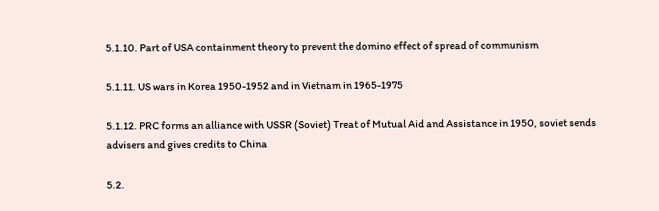5.1.10. Part of USA containment theory to prevent the domino effect of spread of communism

5.1.11. US wars in Korea 1950-1952 and in Vietnam in 1965-1975

5.1.12. PRC forms an alliance with USSR (Soviet) Treat of Mutual Aid and Assistance in 1950, soviet sends advisers and gives credits to China

5.2.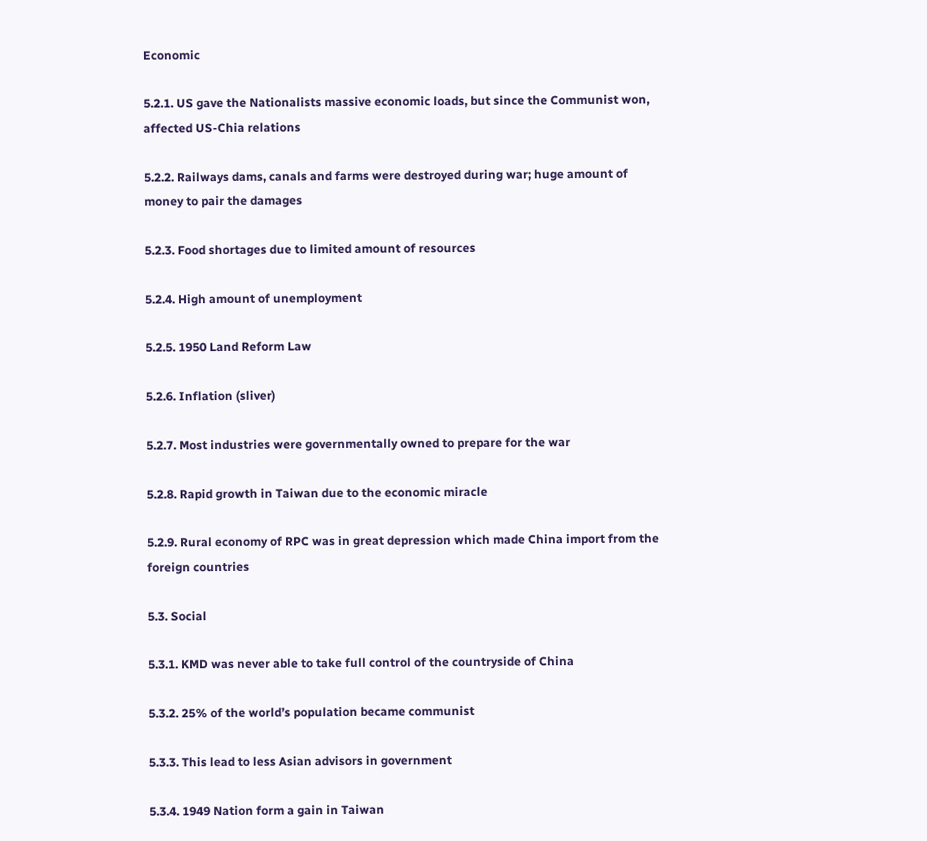Economic

5.2.1. US gave the Nationalists massive economic loads, but since the Communist won, affected US-Chia relations

5.2.2. Railways dams, canals and farms were destroyed during war; huge amount of money to pair the damages

5.2.3. Food shortages due to limited amount of resources

5.2.4. High amount of unemployment

5.2.5. 1950 Land Reform Law

5.2.6. Inflation (sliver)

5.2.7. Most industries were governmentally owned to prepare for the war

5.2.8. Rapid growth in Taiwan due to the economic miracle

5.2.9. Rural economy of RPC was in great depression which made China import from the foreign countries

5.3. Social

5.3.1. KMD was never able to take full control of the countryside of China

5.3.2. 25% of the world’s population became communist

5.3.3. This lead to less Asian advisors in government

5.3.4. 1949 Nation form a gain in Taiwan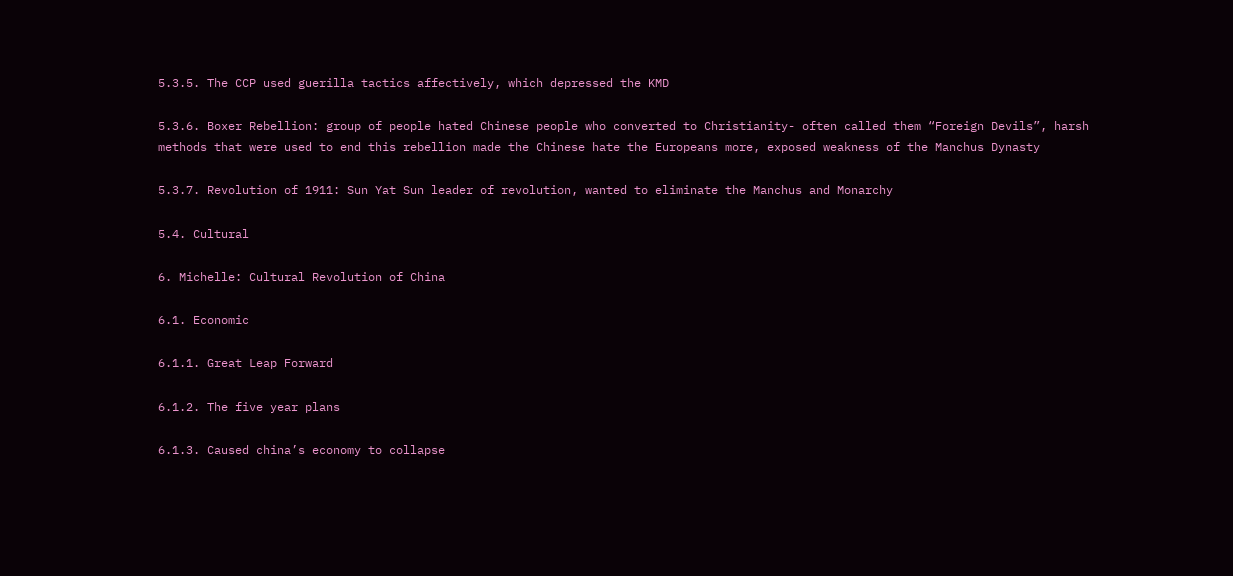5.3.5. The CCP used guerilla tactics affectively, which depressed the KMD

5.3.6. Boxer Rebellion: group of people hated Chinese people who converted to Christianity- often called them “Foreign Devils”, harsh methods that were used to end this rebellion made the Chinese hate the Europeans more, exposed weakness of the Manchus Dynasty

5.3.7. Revolution of 1911: Sun Yat Sun leader of revolution, wanted to eliminate the Manchus and Monarchy

5.4. Cultural

6. Michelle: Cultural Revolution of China

6.1. Economic

6.1.1. Great Leap Forward

6.1.2. The five year plans

6.1.3. Caused china’s economy to collapse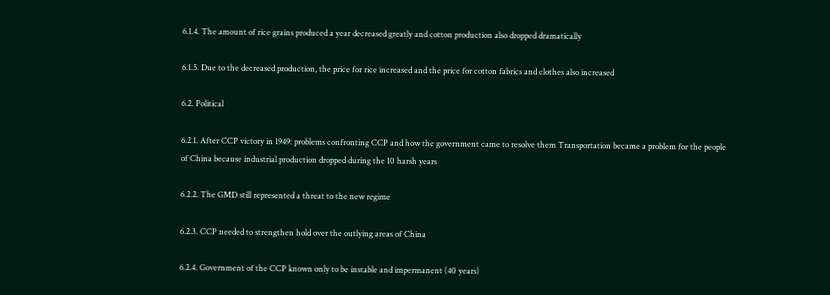6.1.4. The amount of rice grains produced a year decreased greatly and cotton production also dropped dramatically

6.1.5. Due to the decreased production, the price for rice increased and the price for cotton fabrics and clothes also increased

6.2. Political

6.2.1. After CCP victory in 1949: problems confronting CCP and how the government came to resolve them Transportation became a problem for the people of China because industrial production dropped during the 10 harsh years

6.2.2. The GMD still represented a threat to the new regime

6.2.3. CCP needed to strengthen hold over the outlying areas of China

6.2.4. Government of the CCP known only to be instable and impermanent (40 years)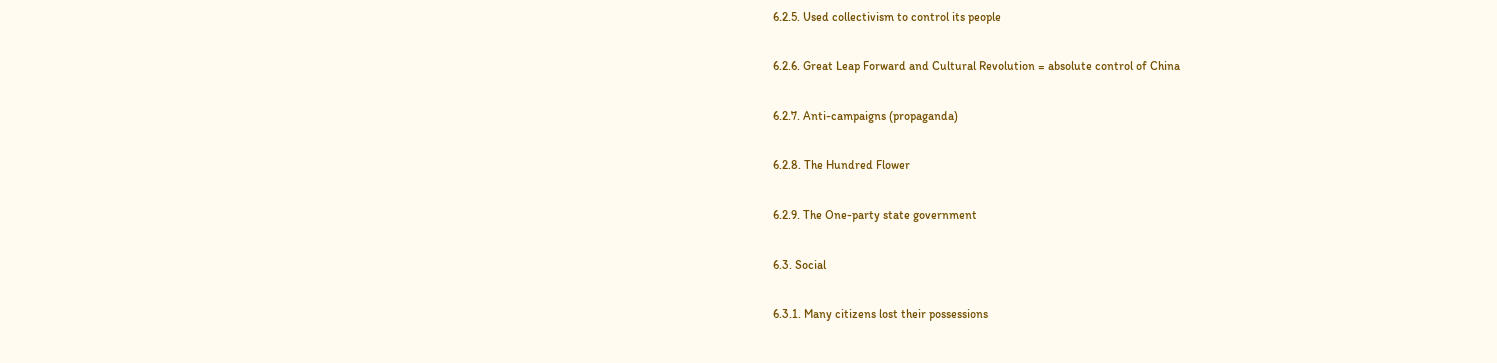6.2.5. Used collectivism to control its people

6.2.6. Great Leap Forward and Cultural Revolution = absolute control of China

6.2.7. Anti-campaigns (propaganda)

6.2.8. The Hundred Flower

6.2.9. The One-party state government

6.3. Social

6.3.1. Many citizens lost their possessions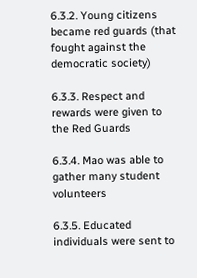6.3.2. Young citizens became red guards (that fought against the democratic society)

6.3.3. Respect and rewards were given to the Red Guards

6.3.4. Mao was able to gather many student volunteers

6.3.5. Educated individuals were sent to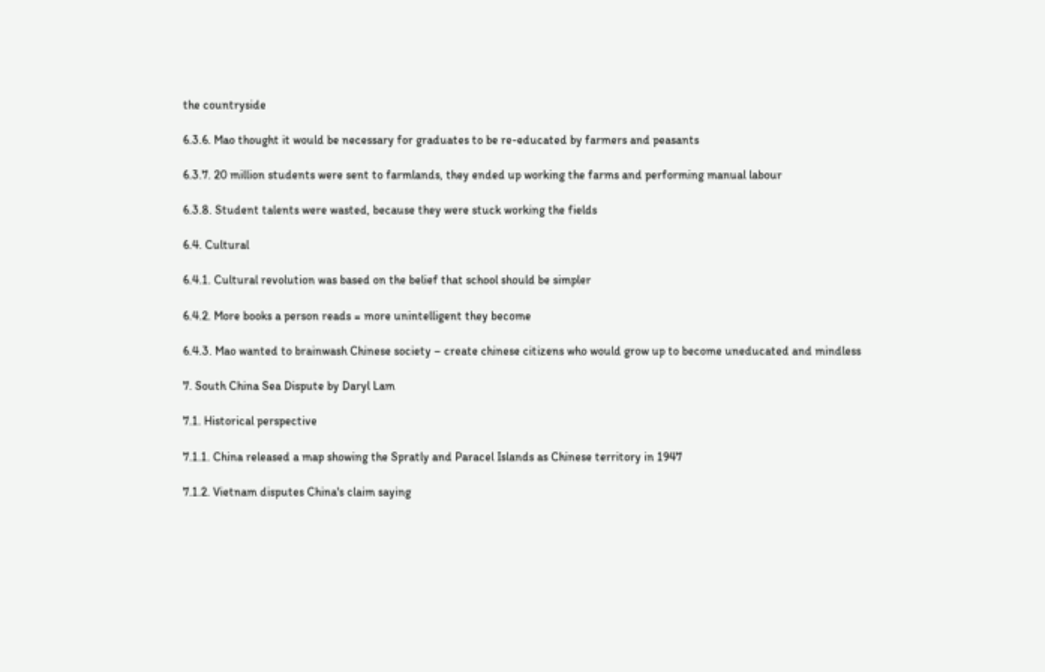the countryside

6.3.6. Mao thought it would be necessary for graduates to be re-educated by farmers and peasants

6.3.7. 20 million students were sent to farmlands, they ended up working the farms and performing manual labour

6.3.8. Student talents were wasted, because they were stuck working the fields

6.4. Cultural

6.4.1. Cultural revolution was based on the belief that school should be simpler

6.4.2. More books a person reads = more unintelligent they become

6.4.3. Mao wanted to brainwash Chinese society – create chinese citizens who would grow up to become uneducated and mindless

7. South China Sea Dispute by Daryl Lam

7.1. Historical perspective

7.1.1. China released a map showing the Spratly and Paracel Islands as Chinese territory in 1947

7.1.2. Vietnam disputes China's claim saying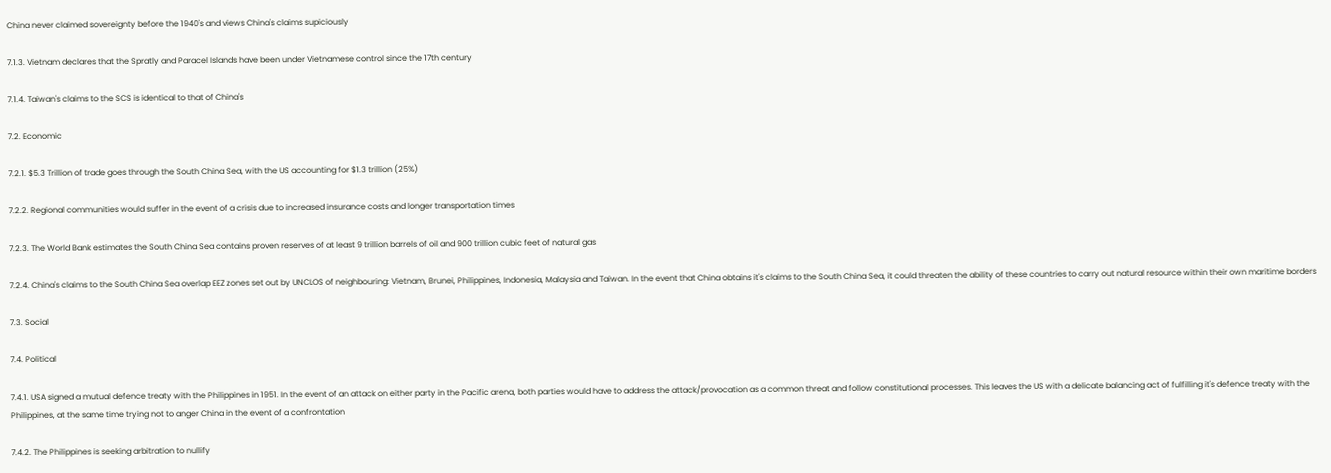China never claimed sovereignty before the 1940's and views China's claims supiciously

7.1.3. Vietnam declares that the Spratly and Paracel Islands have been under Vietnamese control since the 17th century

7.1.4. Taiwan's claims to the SCS is identical to that of China's

7.2. Economic

7.2.1. $5.3 Trillion of trade goes through the South China Sea, with the US accounting for $1.3 trillion (25%)

7.2.2. Regional communities would suffer in the event of a crisis due to increased insurance costs and longer transportation times

7.2.3. The World Bank estimates the South China Sea contains proven reserves of at least 9 trillion barrels of oil and 900 trillion cubic feet of natural gas

7.2.4. China's claims to the South China Sea overlap EEZ zones set out by UNCLOS of neighbouring: Vietnam, Brunei, Philippines, Indonesia, Malaysia and Taiwan. In the event that China obtains it's claims to the South China Sea, it could threaten the ability of these countries to carry out natural resource within their own maritime borders

7.3. Social

7.4. Political

7.4.1. USA signed a mutual defence treaty with the Philippines in 1951. In the event of an attack on either party in the Pacific arena, both parties would have to address the attack/provocation as a common threat and follow constitutional processes. This leaves the US with a delicate balancing act of fulfilling it's defence treaty with the Philippines, at the same time trying not to anger China in the event of a confrontation

7.4.2. The Philippines is seeking arbitration to nullify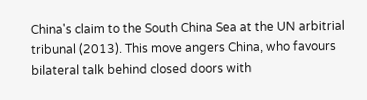China's claim to the South China Sea at the UN arbitrial tribunal (2013). This move angers China, who favours bilateral talk behind closed doors with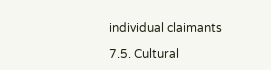individual claimants

7.5. Cultural